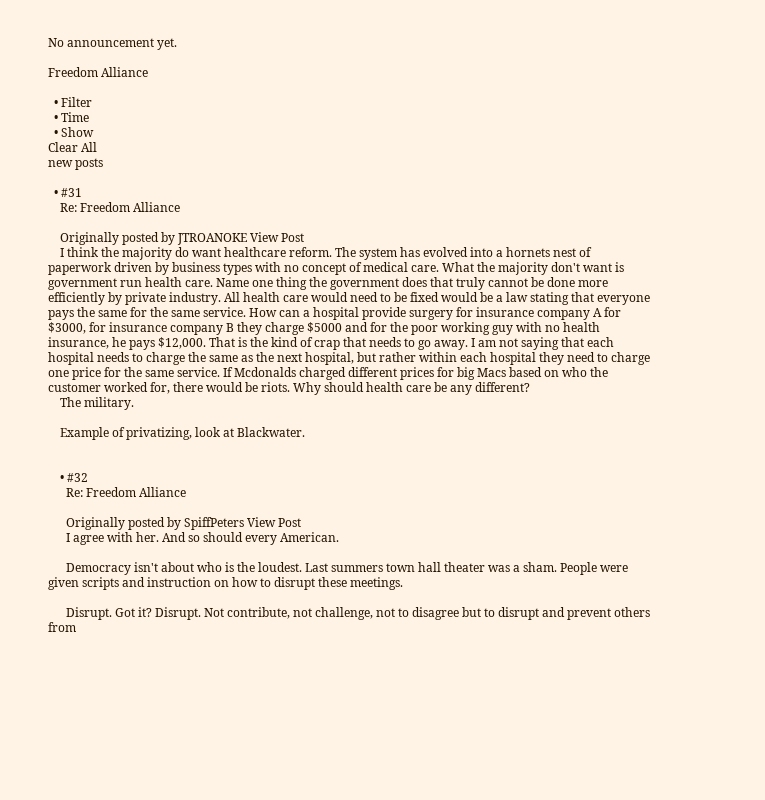No announcement yet.

Freedom Alliance

  • Filter
  • Time
  • Show
Clear All
new posts

  • #31
    Re: Freedom Alliance

    Originally posted by JTROANOKE View Post
    I think the majority do want healthcare reform. The system has evolved into a hornets nest of paperwork driven by business types with no concept of medical care. What the majority don't want is government run health care. Name one thing the government does that truly cannot be done more efficiently by private industry. All health care would need to be fixed would be a law stating that everyone pays the same for the same service. How can a hospital provide surgery for insurance company A for $3000, for insurance company B they charge $5000 and for the poor working guy with no health insurance, he pays $12,000. That is the kind of crap that needs to go away. I am not saying that each hospital needs to charge the same as the next hospital, but rather within each hospital they need to charge one price for the same service. If Mcdonalds charged different prices for big Macs based on who the customer worked for, there would be riots. Why should health care be any different?
    The military.

    Example of privatizing, look at Blackwater.


    • #32
      Re: Freedom Alliance

      Originally posted by SpiffPeters View Post
      I agree with her. And so should every American.

      Democracy isn't about who is the loudest. Last summers town hall theater was a sham. People were given scripts and instruction on how to disrupt these meetings.

      Disrupt. Got it? Disrupt. Not contribute, not challenge, not to disagree but to disrupt and prevent others from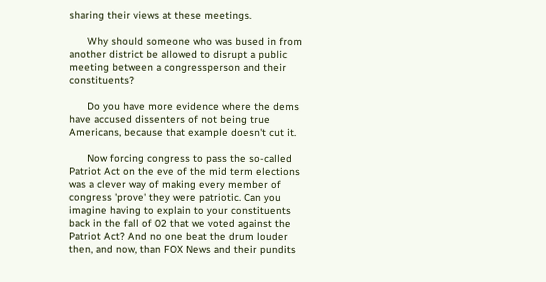sharing their views at these meetings.

      Why should someone who was bused in from another district be allowed to disrupt a public meeting between a congressperson and their constituents?

      Do you have more evidence where the dems have accused dissenters of not being true Americans, because that example doesn't cut it.

      Now forcing congress to pass the so-called Patriot Act on the eve of the mid term elections was a clever way of making every member of congress 'prove' they were patriotic. Can you imagine having to explain to your constituents back in the fall of 02 that we voted against the Patriot Act? And no one beat the drum louder then, and now, than FOX News and their pundits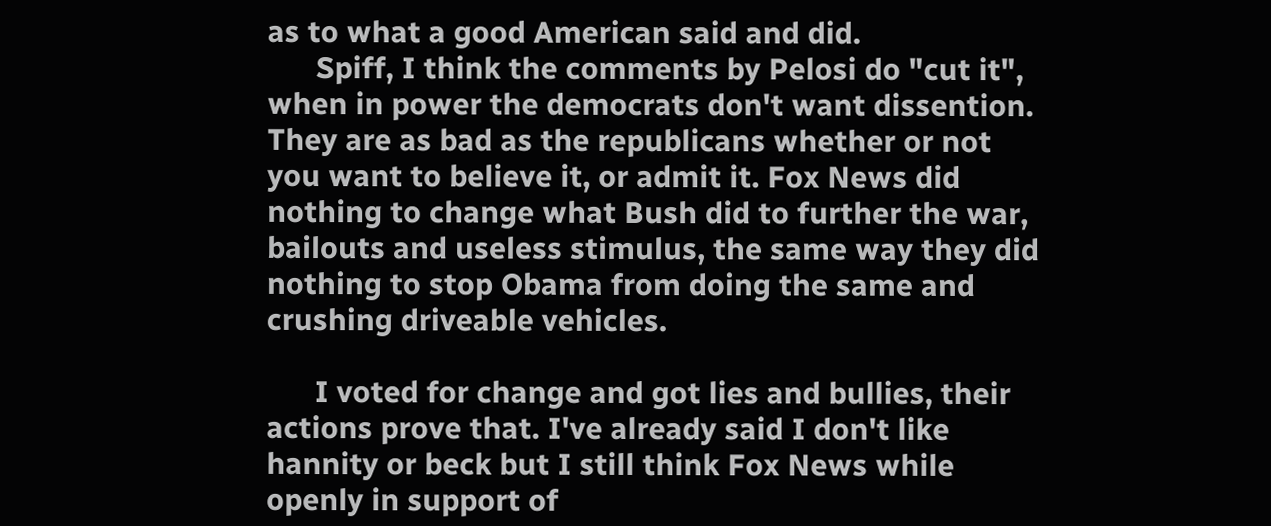as to what a good American said and did.
      Spiff, I think the comments by Pelosi do "cut it", when in power the democrats don't want dissention. They are as bad as the republicans whether or not you want to believe it, or admit it. Fox News did nothing to change what Bush did to further the war, bailouts and useless stimulus, the same way they did nothing to stop Obama from doing the same and crushing driveable vehicles.

      I voted for change and got lies and bullies, their actions prove that. I've already said I don't like hannity or beck but I still think Fox News while openly in support of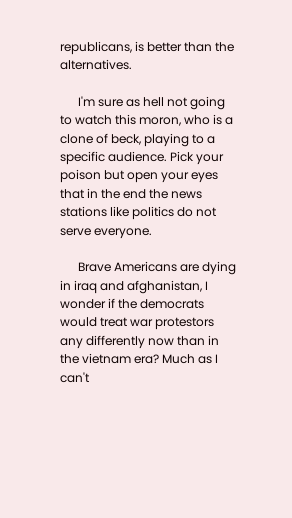republicans, is better than the alternatives.

      I'm sure as hell not going to watch this moron, who is a clone of beck, playing to a specific audience. Pick your poison but open your eyes that in the end the news stations like politics do not serve everyone.

      Brave Americans are dying in iraq and afghanistan, I wonder if the democrats would treat war protestors any differently now than in the vietnam era? Much as I can't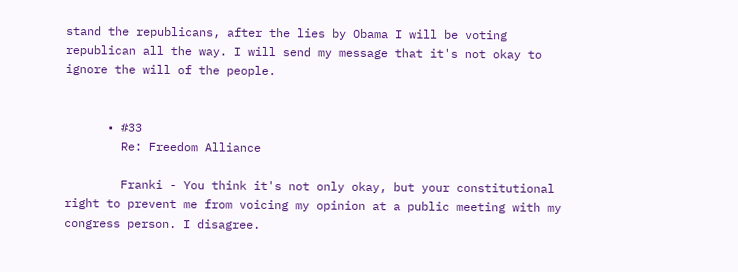stand the republicans, after the lies by Obama I will be voting republican all the way. I will send my message that it's not okay to ignore the will of the people.


      • #33
        Re: Freedom Alliance

        Franki - You think it's not only okay, but your constitutional right to prevent me from voicing my opinion at a public meeting with my congress person. I disagree.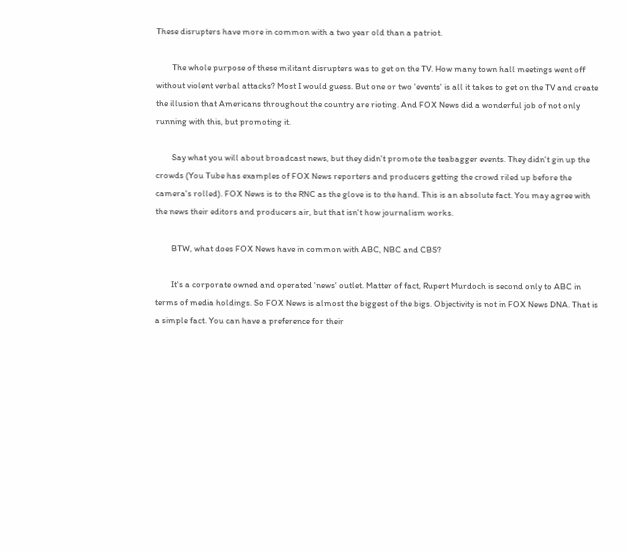These disrupters have more in common with a two year old than a patriot.

        The whole purpose of these militant disrupters was to get on the TV. How many town hall meetings went off without violent verbal attacks? Most I would guess. But one or two 'events' is all it takes to get on the TV and create the illusion that Americans throughout the country are rioting. And FOX News did a wonderful job of not only running with this, but promoting it.

        Say what you will about broadcast news, but they didn't promote the teabagger events. They didn't gin up the crowds (You Tube has examples of FOX News reporters and producers getting the crowd riled up before the camera's rolled). FOX News is to the RNC as the glove is to the hand. This is an absolute fact. You may agree with the news their editors and producers air, but that isn't how journalism works.

        BTW, what does FOX News have in common with ABC, NBC and CBS?

        It's a corporate owned and operated 'news' outlet. Matter of fact, Rupert Murdoch is second only to ABC in terms of media holdings. So FOX News is almost the biggest of the bigs. Objectivity is not in FOX News DNA. That is a simple fact. You can have a preference for their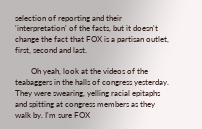selection of reporting and their 'interpretation' of the facts, but it doesn't change the fact that FOX is a partisan outlet, first, second and last.

        Oh yeah, look at the videos of the teabaggers in the halls of congress yesterday. They were swearing, yelling racial epitaphs and spitting at congress members as they walk by. I'm sure FOX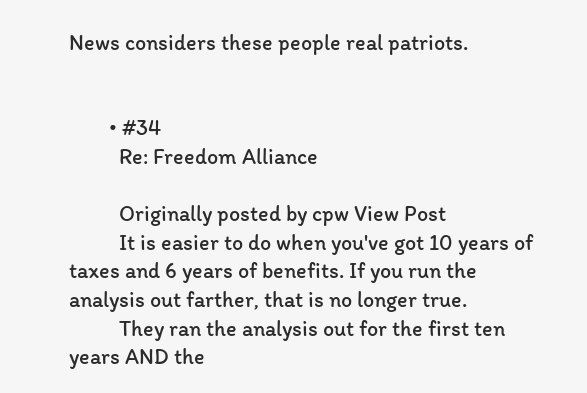News considers these people real patriots.


        • #34
          Re: Freedom Alliance

          Originally posted by cpw View Post
          It is easier to do when you've got 10 years of taxes and 6 years of benefits. If you run the analysis out farther, that is no longer true.
          They ran the analysis out for the first ten years AND the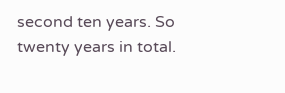second ten years. So twenty years in total.